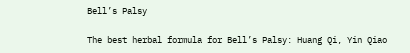Bell’s Palsy

The best herbal formula for Bell’s Palsy: Huang Qi, Yin Qiao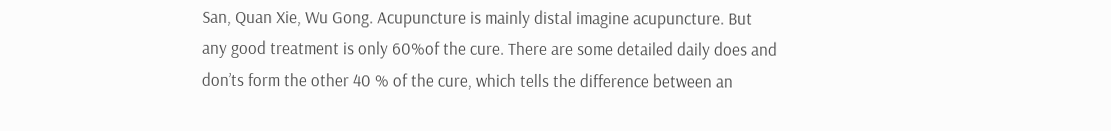San, Quan Xie, Wu Gong. Acupuncture is mainly distal imagine acupuncture. But any good treatment is only 60%of the cure. There are some detailed daily does and don’ts form the other 40 % of the cure, which tells the difference between an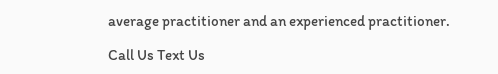average practitioner and an experienced practitioner.

Call Us Text Us